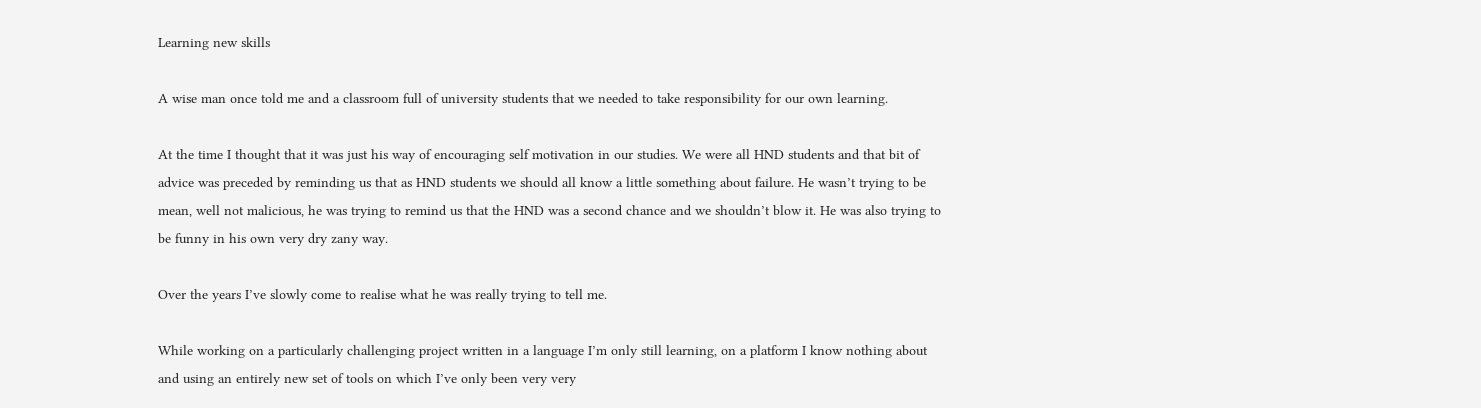Learning new skills

A wise man once told me and a classroom full of university students that we needed to take responsibility for our own learning.

At the time I thought that it was just his way of encouraging self motivation in our studies. We were all HND students and that bit of advice was preceded by reminding us that as HND students we should all know a little something about failure. He wasn’t trying to be mean, well not malicious, he was trying to remind us that the HND was a second chance and we shouldn’t blow it. He was also trying to be funny in his own very dry zany way.

Over the years I’ve slowly come to realise what he was really trying to tell me.

While working on a particularly challenging project written in a language I’m only still learning, on a platform I know nothing about and using an entirely new set of tools on which I’ve only been very very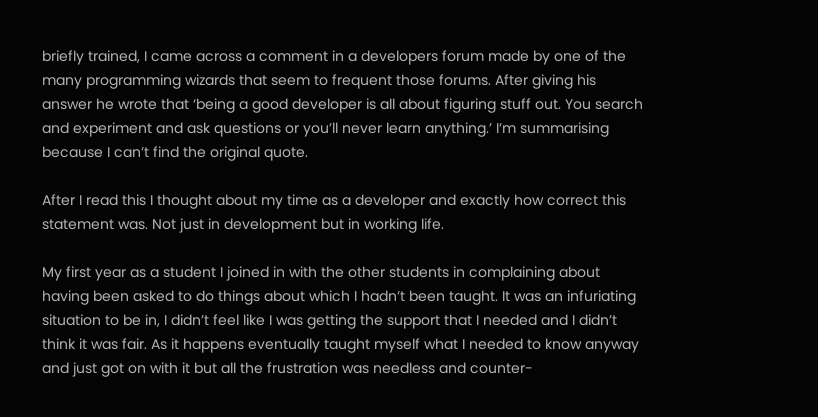briefly trained, I came across a comment in a developers forum made by one of the many programming wizards that seem to frequent those forums. After giving his answer he wrote that ‘being a good developer is all about figuring stuff out. You search and experiment and ask questions or you’ll never learn anything.’ I’m summarising because I can’t find the original quote.

After I read this I thought about my time as a developer and exactly how correct this statement was. Not just in development but in working life.

My first year as a student I joined in with the other students in complaining about having been asked to do things about which I hadn’t been taught. It was an infuriating situation to be in, I didn’t feel like I was getting the support that I needed and I didn’t think it was fair. As it happens eventually taught myself what I needed to know anyway and just got on with it but all the frustration was needless and counter-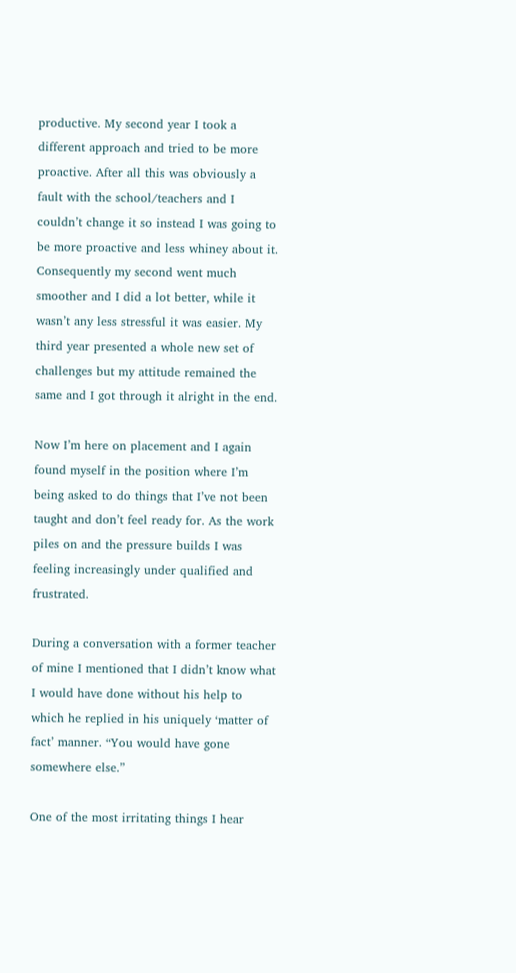productive. My second year I took a different approach and tried to be more proactive. After all this was obviously a fault with the school/teachers and I couldn’t change it so instead I was going to be more proactive and less whiney about it. Consequently my second went much smoother and I did a lot better, while it wasn’t any less stressful it was easier. My third year presented a whole new set of challenges but my attitude remained the same and I got through it alright in the end.

Now I’m here on placement and I again found myself in the position where I’m being asked to do things that I’ve not been taught and don’t feel ready for. As the work piles on and the pressure builds I was feeling increasingly under qualified and frustrated.

During a conversation with a former teacher of mine I mentioned that I didn’t know what I would have done without his help to which he replied in his uniquely ‘matter of fact’ manner. “You would have gone somewhere else.”

One of the most irritating things I hear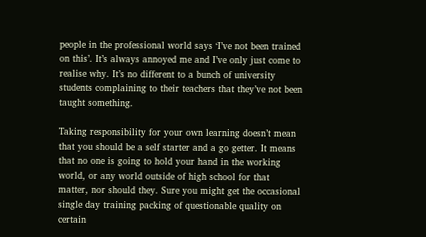people in the professional world says ‘I’ve not been trained on this’. It’s always annoyed me and I’ve only just come to realise why. It’s no different to a bunch of university students complaining to their teachers that they’ve not been taught something.

Taking responsibility for your own learning doesn’t mean that you should be a self starter and a go getter. It means that no one is going to hold your hand in the working world, or any world outside of high school for that matter, nor should they. Sure you might get the occasional single day training packing of questionable quality on certain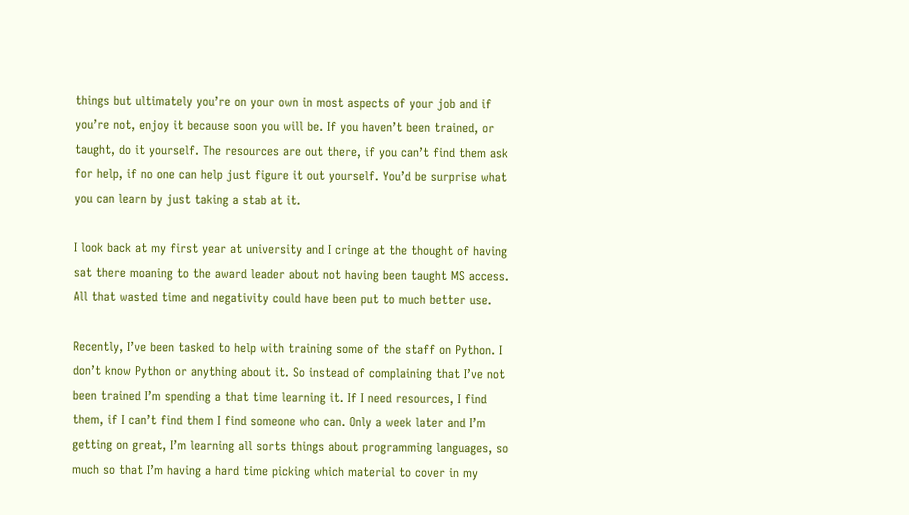things but ultimately you’re on your own in most aspects of your job and if you’re not, enjoy it because soon you will be. If you haven’t been trained, or taught, do it yourself. The resources are out there, if you can’t find them ask for help, if no one can help just figure it out yourself. You’d be surprise what you can learn by just taking a stab at it.

I look back at my first year at university and I cringe at the thought of having sat there moaning to the award leader about not having been taught MS access. All that wasted time and negativity could have been put to much better use.

Recently, I’ve been tasked to help with training some of the staff on Python. I don’t know Python or anything about it. So instead of complaining that I’ve not been trained I’m spending a that time learning it. If I need resources, I find them, if I can’t find them I find someone who can. Only a week later and I’m getting on great, I’m learning all sorts things about programming languages, so much so that I’m having a hard time picking which material to cover in my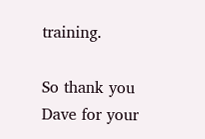training.

So thank you Dave for your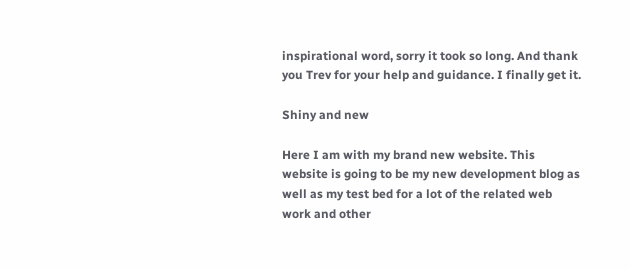inspirational word, sorry it took so long. And thank you Trev for your help and guidance. I finally get it.

Shiny and new

Here I am with my brand new website. This website is going to be my new development blog as well as my test bed for a lot of the related web work and other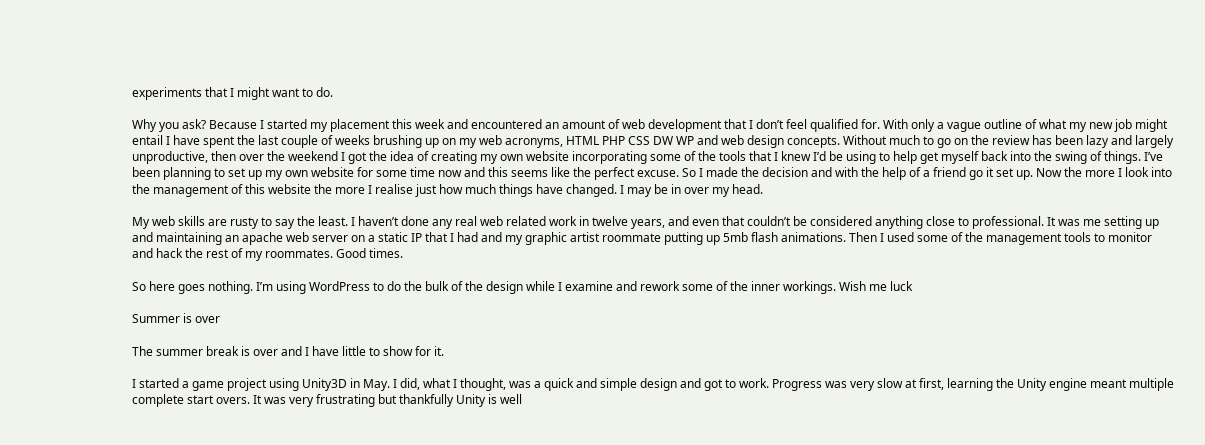experiments that I might want to do.

Why you ask? Because I started my placement this week and encountered an amount of web development that I don’t feel qualified for. With only a vague outline of what my new job might entail I have spent the last couple of weeks brushing up on my web acronyms, HTML PHP CSS DW WP and web design concepts. Without much to go on the review has been lazy and largely unproductive, then over the weekend I got the idea of creating my own website incorporating some of the tools that I knew I’d be using to help get myself back into the swing of things. I’ve been planning to set up my own website for some time now and this seems like the perfect excuse. So I made the decision and with the help of a friend go it set up. Now the more I look into the management of this website the more I realise just how much things have changed. I may be in over my head.

My web skills are rusty to say the least. I haven’t done any real web related work in twelve years, and even that couldn’t be considered anything close to professional. It was me setting up and maintaining an apache web server on a static IP that I had and my graphic artist roommate putting up 5mb flash animations. Then I used some of the management tools to monitor and hack the rest of my roommates. Good times.

So here goes nothing. I’m using WordPress to do the bulk of the design while I examine and rework some of the inner workings. Wish me luck

Summer is over

The summer break is over and I have little to show for it.

I started a game project using Unity3D in May. I did, what I thought, was a quick and simple design and got to work. Progress was very slow at first, learning the Unity engine meant multiple complete start overs. It was very frustrating but thankfully Unity is well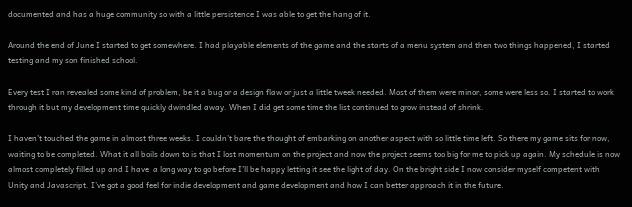documented and has a huge community so with a little persistence I was able to get the hang of it.

Around the end of June I started to get somewhere. I had playable elements of the game and the starts of a menu system and then two things happened, I started testing and my son finished school.

Every test I ran revealed some kind of problem, be it a bug or a design flaw or just a little tweek needed. Most of them were minor, some were less so. I started to work through it but my development time quickly dwindled away. When I did get some time the list continued to grow instead of shrink.

I haven’t touched the game in almost three weeks. I couldn’t bare the thought of embarking on another aspect with so little time left. So there my game sits for now, waiting to be completed. What it all boils down to is that I lost momentum on the project and now the project seems too big for me to pick up again. My schedule is now almost completely filled up and I have  a long way to go before I’ll be happy letting it see the light of day. On the bright side I now consider myself competent with Unity and Javascript. I’ve got a good feel for indie development and game development and how I can better approach it in the future.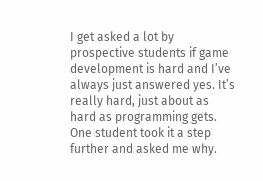I get asked a lot by prospective students if game development is hard and I’ve always just answered yes. It’s really hard, just about as hard as programming gets. One student took it a step further and asked me why.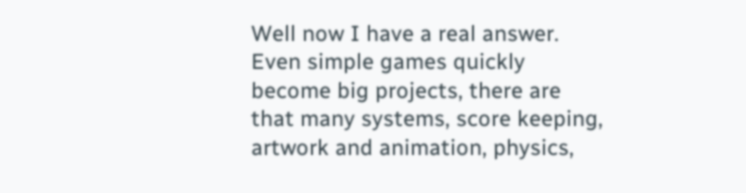Well now I have a real answer. Even simple games quickly become big projects, there are that many systems, score keeping, artwork and animation, physics,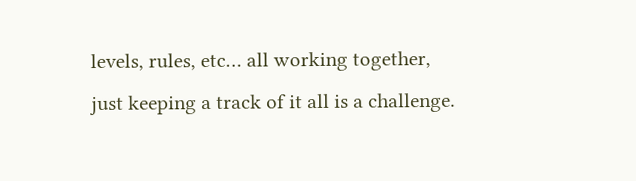levels, rules, etc… all working together, just keeping a track of it all is a challenge.